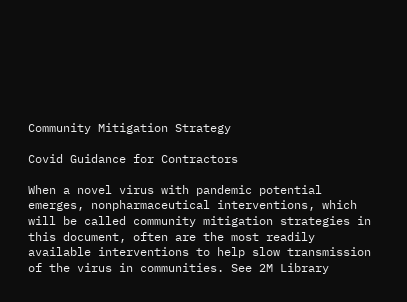Community Mitigation Strategy

Covid Guidance for Contractors

When a novel virus with pandemic potential emerges, nonpharmaceutical interventions, which will be called community mitigation strategies in this document, often are the most readily available interventions to help slow transmission of the virus in communities. See 2M Library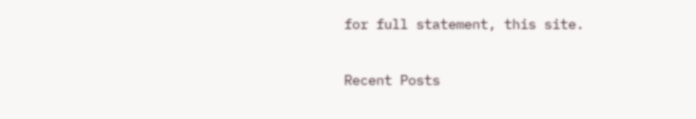for full statement, this site.

Recent Posts